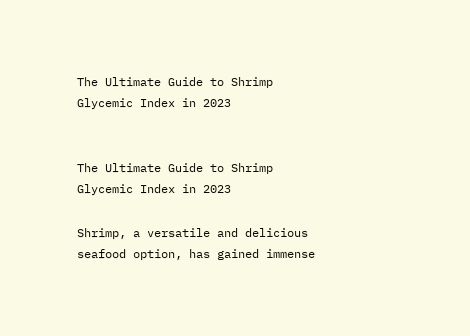The Ultimate Guide to Shrimp Glycemic Index in 2023


The Ultimate Guide to Shrimp Glycemic Index in 2023

Shrimp, a versatile and delicious seafood option, has gained immense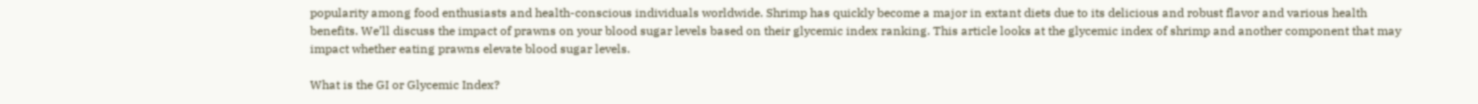popularity among food enthusiasts and health-conscious individuals worldwide. Shrimp has quickly become a major in extant diets due to its delicious and robust flavor and various health benefits. We’ll discuss the impact of prawns on your blood sugar levels based on their glycemic index ranking. This article looks at the glycemic index of shrimp and another component that may impact whether eating prawns elevate blood sugar levels.

What is the GI or Glycemic Index?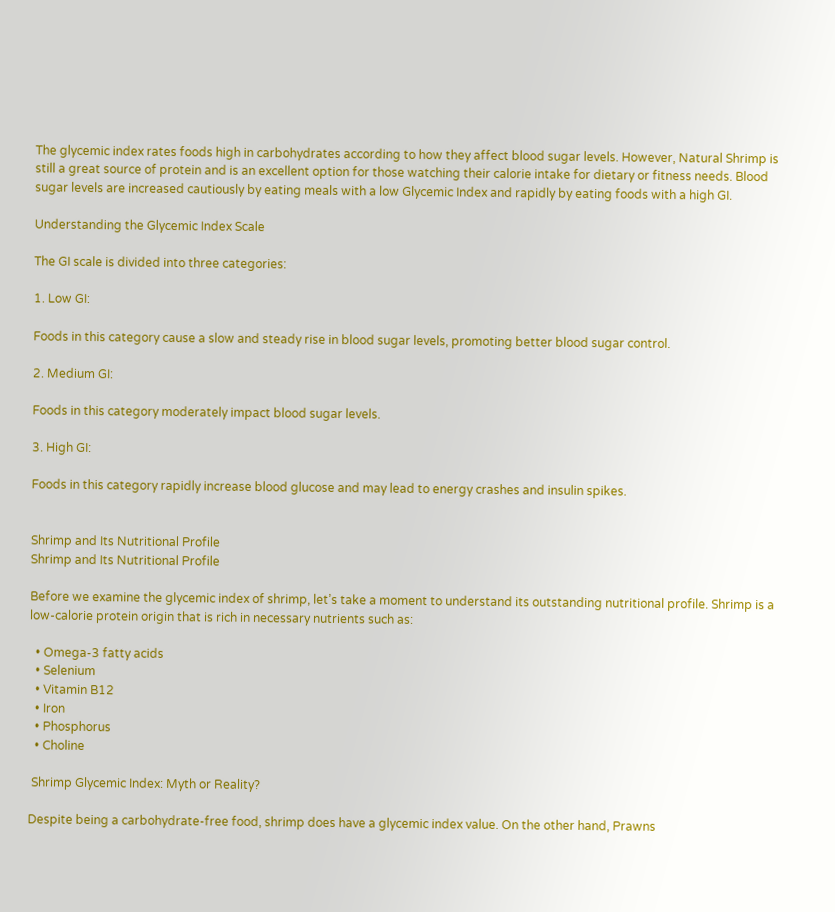The glycemic index rates foods high in carbohydrates according to how they affect blood sugar levels. However, Natural Shrimp is still a great source of protein and is an excellent option for those watching their calorie intake for dietary or fitness needs. Blood sugar levels are increased cautiously by eating meals with a low Glycemic Index and rapidly by eating foods with a high GI.

Understanding the Glycemic Index Scale

The GI scale is divided into three categories:

1. Low GI:

Foods in this category cause a slow and steady rise in blood sugar levels, promoting better blood sugar control.

2. Medium GI:

Foods in this category moderately impact blood sugar levels.

3. High GI:

Foods in this category rapidly increase blood glucose and may lead to energy crashes and insulin spikes.


Shrimp and Its Nutritional Profile
Shrimp and Its Nutritional Profile

Before we examine the glycemic index of shrimp, let’s take a moment to understand its outstanding nutritional profile. Shrimp is a low-calorie protein origin that is rich in necessary nutrients such as:

  • Omega-3 fatty acids
  • Selenium
  • Vitamin B12
  • Iron
  • Phosphorus
  • Choline

 Shrimp Glycemic Index: Myth or Reality?

Despite being a carbohydrate-free food, shrimp does have a glycemic index value. On the other hand, Prawns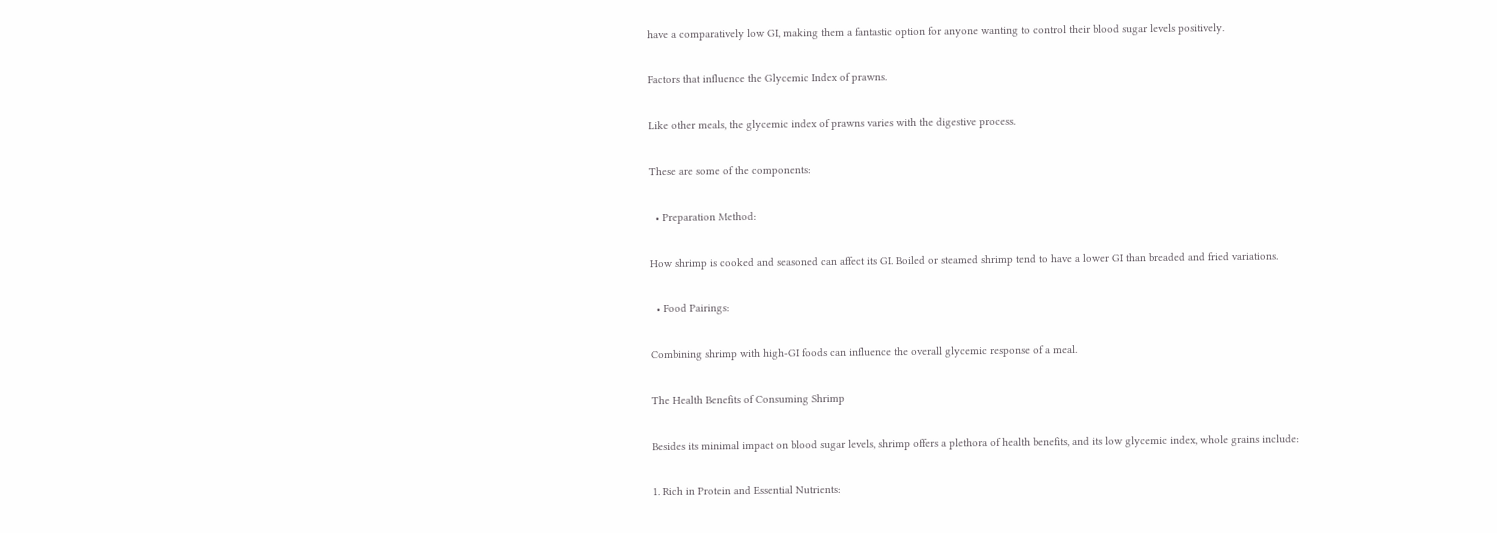have a comparatively low GI, making them a fantastic option for anyone wanting to control their blood sugar levels positively.

Factors that influence the Glycemic Index of prawns.

Like other meals, the glycemic index of prawns varies with the digestive process.

These are some of the components:

  • Preparation Method:

How shrimp is cooked and seasoned can affect its GI. Boiled or steamed shrimp tend to have a lower GI than breaded and fried variations.

  • Food Pairings:

Combining shrimp with high-GI foods can influence the overall glycemic response of a meal.

The Health Benefits of Consuming Shrimp

Besides its minimal impact on blood sugar levels, shrimp offers a plethora of health benefits, and its low glycemic index, whole grains include:

1. Rich in Protein and Essential Nutrients: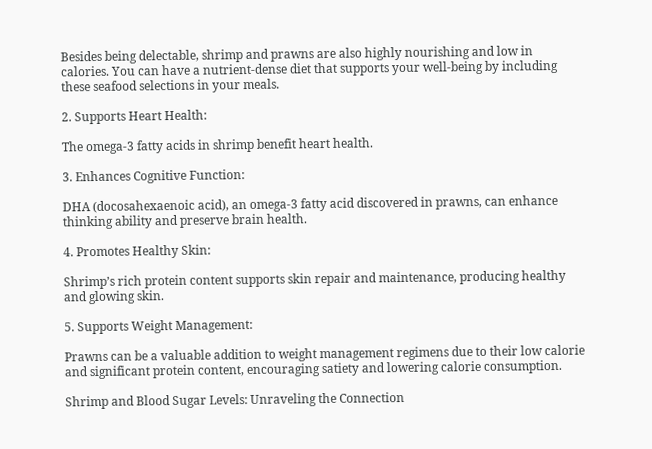Besides being delectable, shrimp and prawns are also highly nourishing and low in calories. You can have a nutrient-dense diet that supports your well-being by including these seafood selections in your meals.

2. Supports Heart Health:

The omega-3 fatty acids in shrimp benefit heart health.

3. Enhances Cognitive Function:

DHA (docosahexaenoic acid), an omega-3 fatty acid discovered in prawns, can enhance thinking ability and preserve brain health.

4. Promotes Healthy Skin:

Shrimp’s rich protein content supports skin repair and maintenance, producing healthy and glowing skin.

5. Supports Weight Management:

Prawns can be a valuable addition to weight management regimens due to their low calorie and significant protein content, encouraging satiety and lowering calorie consumption.

Shrimp and Blood Sugar Levels: Unraveling the Connection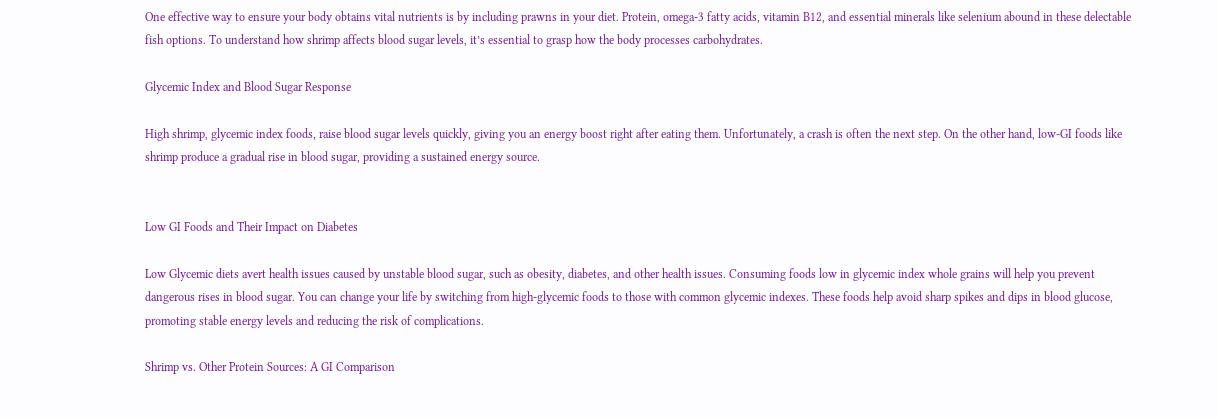One effective way to ensure your body obtains vital nutrients is by including prawns in your diet. Protein, omega-3 fatty acids, vitamin B12, and essential minerals like selenium abound in these delectable fish options. To understand how shrimp affects blood sugar levels, it’s essential to grasp how the body processes carbohydrates.

Glycemic Index and Blood Sugar Response

High shrimp, glycemic index foods, raise blood sugar levels quickly, giving you an energy boost right after eating them. Unfortunately, a crash is often the next step. On the other hand, low-GI foods like shrimp produce a gradual rise in blood sugar, providing a sustained energy source.


Low GI Foods and Their Impact on Diabetes

Low Glycemic diets avert health issues caused by unstable blood sugar, such as obesity, diabetes, and other health issues. Consuming foods low in glycemic index whole grains will help you prevent dangerous rises in blood sugar. You can change your life by switching from high-glycemic foods to those with common glycemic indexes. These foods help avoid sharp spikes and dips in blood glucose, promoting stable energy levels and reducing the risk of complications.

Shrimp vs. Other Protein Sources: A GI Comparison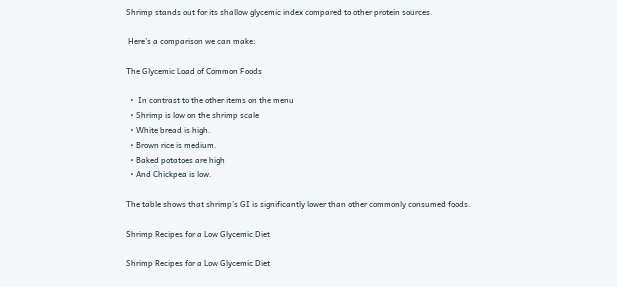Shrimp stands out for its shallow glycemic index compared to other protein sources.

 Here’s a comparison we can make:

The Glycemic Load of Common Foods

  •  In contrast to the other items on the menu
  • Shrimp is low on the shrimp scale
  • White bread is high.
  • Brown rice is medium.
  • Baked potatoes are high
  • And Chickpea is low.

The table shows that shrimp’s GI is significantly lower than other commonly consumed foods.

Shrimp Recipes for a Low Glycemic Diet

Shrimp Recipes for a Low Glycemic Diet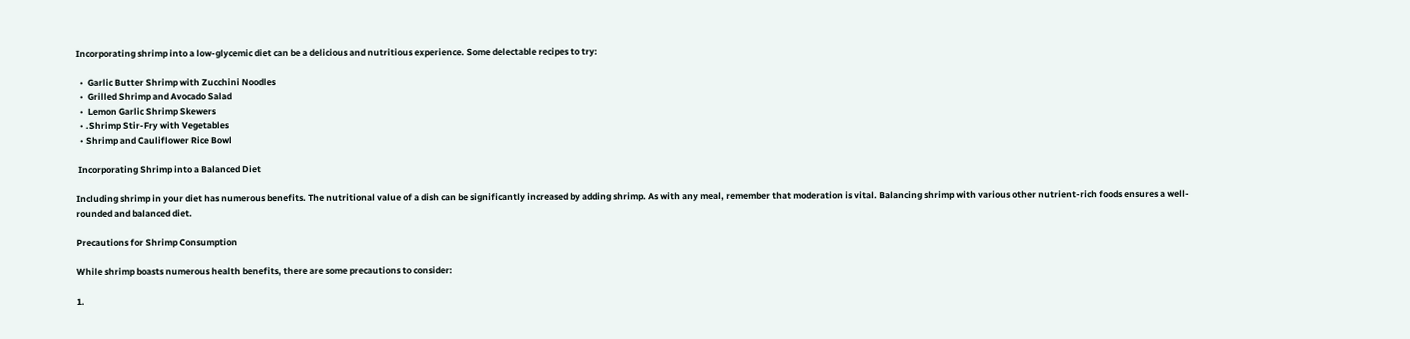Incorporating shrimp into a low-glycemic diet can be a delicious and nutritious experience. Some delectable recipes to try:

  •  Garlic Butter Shrimp with Zucchini Noodles
  •  Grilled Shrimp and Avocado Salad
  •  Lemon Garlic Shrimp Skewers
  • .Shrimp Stir-Fry with Vegetables
  • Shrimp and Cauliflower Rice Bowl

 Incorporating Shrimp into a Balanced Diet

Including shrimp in your diet has numerous benefits. The nutritional value of a dish can be significantly increased by adding shrimp. As with any meal, remember that moderation is vital. Balancing shrimp with various other nutrient-rich foods ensures a well-rounded and balanced diet.

Precautions for Shrimp Consumption

While shrimp boasts numerous health benefits, there are some precautions to consider:

1.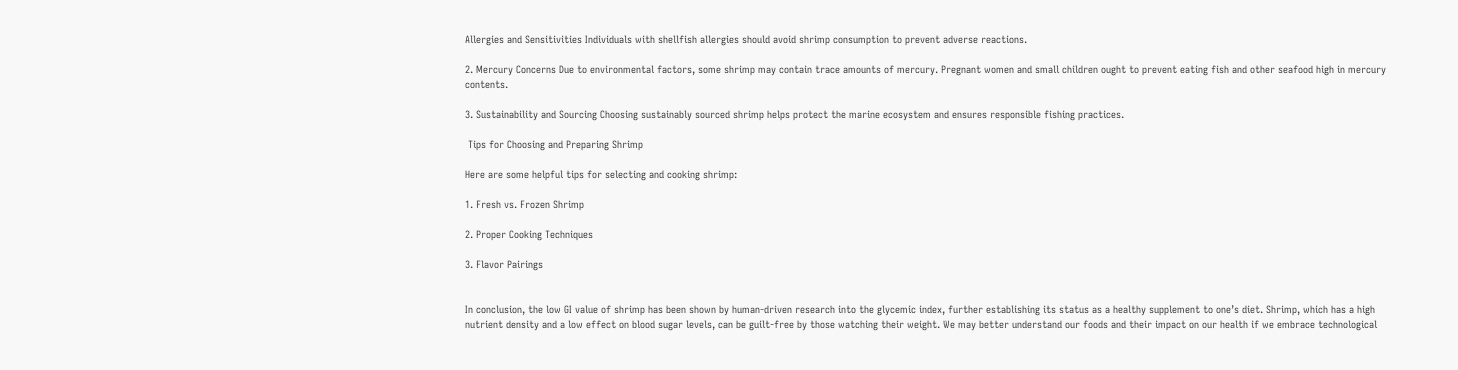Allergies and Sensitivities Individuals with shellfish allergies should avoid shrimp consumption to prevent adverse reactions.

2. Mercury Concerns Due to environmental factors, some shrimp may contain trace amounts of mercury. Pregnant women and small children ought to prevent eating fish and other seafood high in mercury contents.

3. Sustainability and Sourcing Choosing sustainably sourced shrimp helps protect the marine ecosystem and ensures responsible fishing practices.

 Tips for Choosing and Preparing Shrimp

Here are some helpful tips for selecting and cooking shrimp:

1. Fresh vs. Frozen Shrimp

2. Proper Cooking Techniques

3. Flavor Pairings


In conclusion, the low GI value of shrimp has been shown by human-driven research into the glycemic index, further establishing its status as a healthy supplement to one’s diet. Shrimp, which has a high nutrient density and a low effect on blood sugar levels, can be guilt-free by those watching their weight. We may better understand our foods and their impact on our health if we embrace technological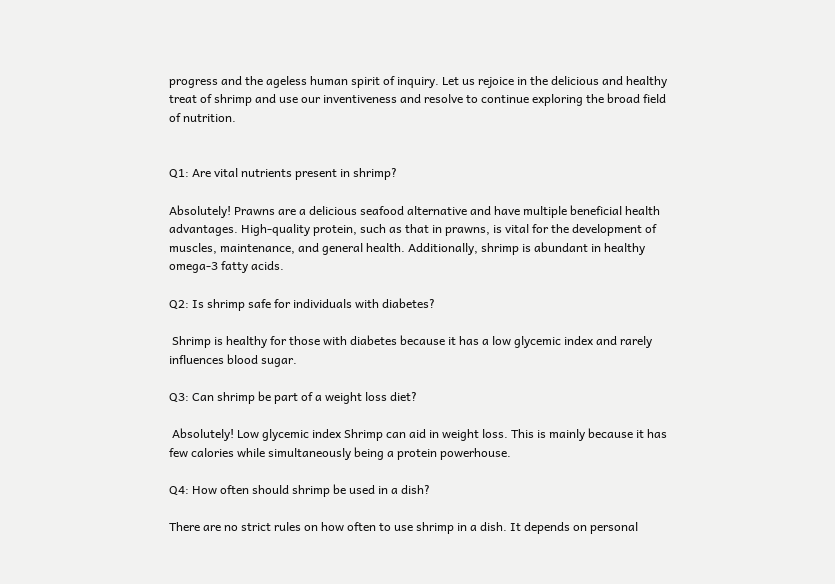progress and the ageless human spirit of inquiry. Let us rejoice in the delicious and healthy treat of shrimp and use our inventiveness and resolve to continue exploring the broad field of nutrition.


Q1: Are vital nutrients present in shrimp?

Absolutely! Prawns are a delicious seafood alternative and have multiple beneficial health advantages. High-quality protein, such as that in prawns, is vital for the development of muscles, maintenance, and general health. Additionally, shrimp is abundant in healthy omega-3 fatty acids.

Q2: Is shrimp safe for individuals with diabetes?

 Shrimp is healthy for those with diabetes because it has a low glycemic index and rarely influences blood sugar.

Q3: Can shrimp be part of a weight loss diet?

 Absolutely! Low glycemic index Shrimp can aid in weight loss. This is mainly because it has few calories while simultaneously being a protein powerhouse.

Q4: How often should shrimp be used in a dish?

There are no strict rules on how often to use shrimp in a dish. It depends on personal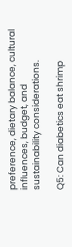preference, dietary balance, cultural influences, budget, and sustainability considerations.

Q5: Can diabetics eat shrimp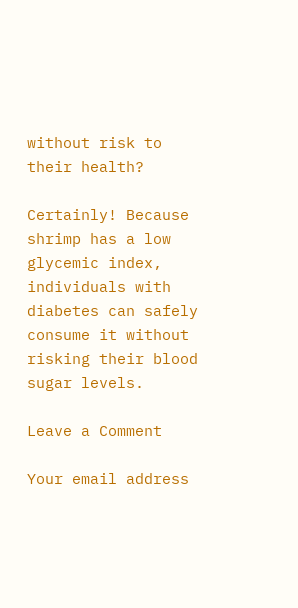without risk to their health?

Certainly! Because shrimp has a low glycemic index, individuals with diabetes can safely consume it without risking their blood sugar levels.

Leave a Comment

Your email address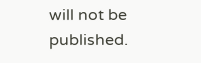will not be published.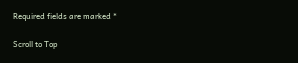Required fields are marked *

Scroll to Top